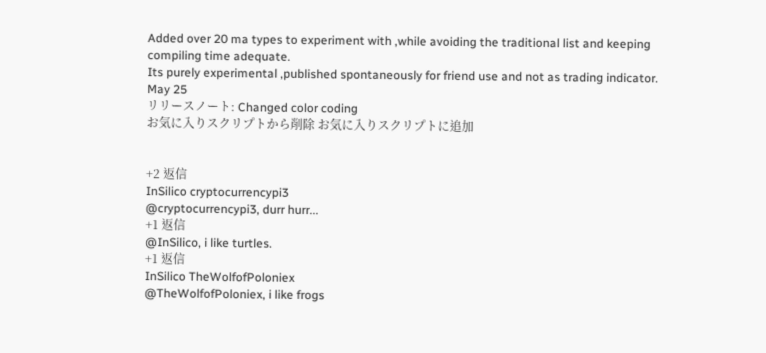Added over 20 ma types to experiment with ,while avoiding the traditional list and keeping compiling time adequate.
Its purely experimental ,published spontaneously for friend use and not as trading indicator.
May 25
リリースノート: Changed color coding
お気に入りスクリプトから削除 お気に入りスクリプトに追加


+2 返信
InSilico cryptocurrencypi3
@cryptocurrencypi3, durr hurr...
+1 返信
@InSilico, i like turtles.
+1 返信
InSilico TheWolfofPoloniex
@TheWolfofPoloniex, i like frogs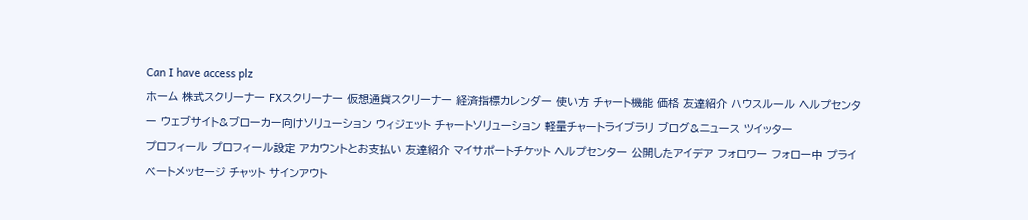Can I have access plz
ホーム 株式スクリーナー FXスクリーナー 仮想通貨スクリーナー 経済指標カレンダー 使い方 チャート機能 価格 友達紹介 ハウスルール ヘルプセンター ウェブサイト&ブローカー向けソリューション ウィジェット チャートソリューション 軽量チャートライブラリ ブログ&ニュース ツイッター
プロフィール プロフィール設定 アカウントとお支払い 友達紹介 マイサポートチケット ヘルプセンター 公開したアイデア フォロワー フォロー中 プライベートメッセージ チャット サインアウト